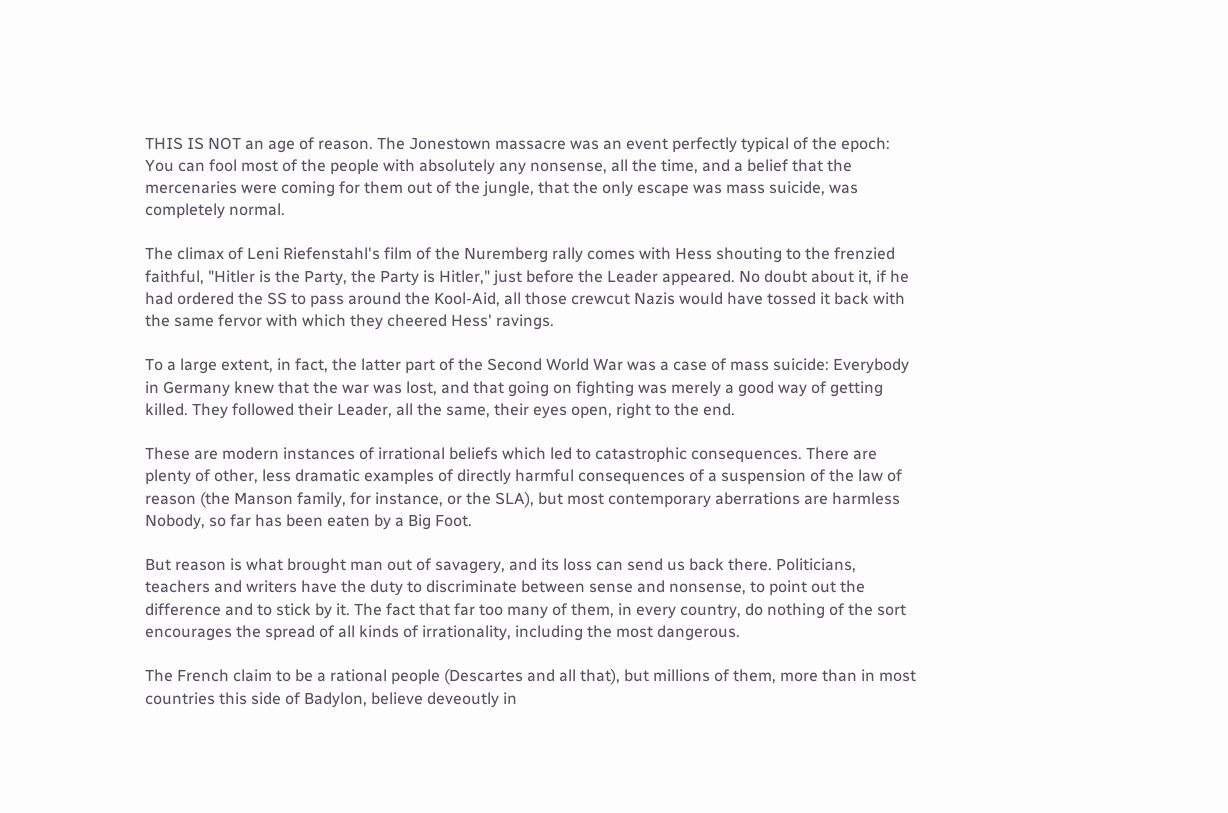THIS IS NOT an age of reason. The Jonestown massacre was an event perfectly typical of the epoch: You can fool most of the people with absolutely any nonsense, all the time, and a belief that the mercenaries were coming for them out of the jungle, that the only escape was mass suicide, was completely normal.

The climax of Leni Riefenstahl's film of the Nuremberg rally comes with Hess shouting to the frenzied faithful, "Hitler is the Party, the Party is Hitler," just before the Leader appeared. No doubt about it, if he had ordered the SS to pass around the Kool-Aid, all those crewcut Nazis would have tossed it back with the same fervor with which they cheered Hess' ravings.

To a large extent, in fact, the latter part of the Second World War was a case of mass suicide: Everybody in Germany knew that the war was lost, and that going on fighting was merely a good way of getting killed. They followed their Leader, all the same, their eyes open, right to the end.

These are modern instances of irrational beliefs which led to catastrophic consequences. There are plenty of other, less dramatic examples of directly harmful consequences of a suspension of the law of reason (the Manson family, for instance, or the SLA), but most contemporary aberrations are harmless Nobody, so far has been eaten by a Big Foot.

But reason is what brought man out of savagery, and its loss can send us back there. Politicians, teachers and writers have the duty to discriminate between sense and nonsense, to point out the difference and to stick by it. The fact that far too many of them, in every country, do nothing of the sort encourages the spread of all kinds of irrationality, including the most dangerous.

The French claim to be a rational people (Descartes and all that), but millions of them, more than in most countries this side of Badylon, believe deveoutly in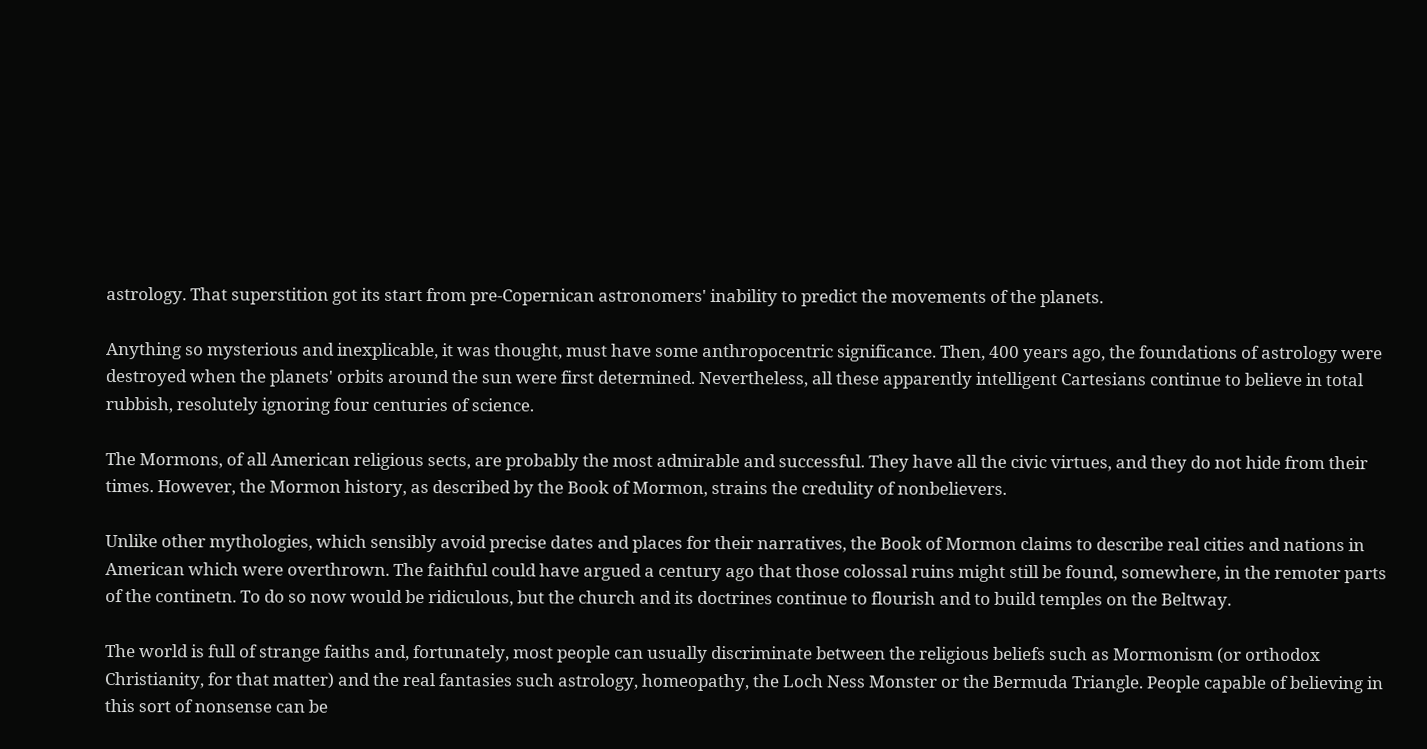astrology. That superstition got its start from pre-Copernican astronomers' inability to predict the movements of the planets.

Anything so mysterious and inexplicable, it was thought, must have some anthropocentric significance. Then, 400 years ago, the foundations of astrology were destroyed when the planets' orbits around the sun were first determined. Nevertheless, all these apparently intelligent Cartesians continue to believe in total rubbish, resolutely ignoring four centuries of science.

The Mormons, of all American religious sects, are probably the most admirable and successful. They have all the civic virtues, and they do not hide from their times. However, the Mormon history, as described by the Book of Mormon, strains the credulity of nonbelievers.

Unlike other mythologies, which sensibly avoid precise dates and places for their narratives, the Book of Mormon claims to describe real cities and nations in American which were overthrown. The faithful could have argued a century ago that those colossal ruins might still be found, somewhere, in the remoter parts of the continetn. To do so now would be ridiculous, but the church and its doctrines continue to flourish and to build temples on the Beltway.

The world is full of strange faiths and, fortunately, most people can usually discriminate between the religious beliefs such as Mormonism (or orthodox Christianity, for that matter) and the real fantasies such astrology, homeopathy, the Loch Ness Monster or the Bermuda Triangle. People capable of believing in this sort of nonsense can be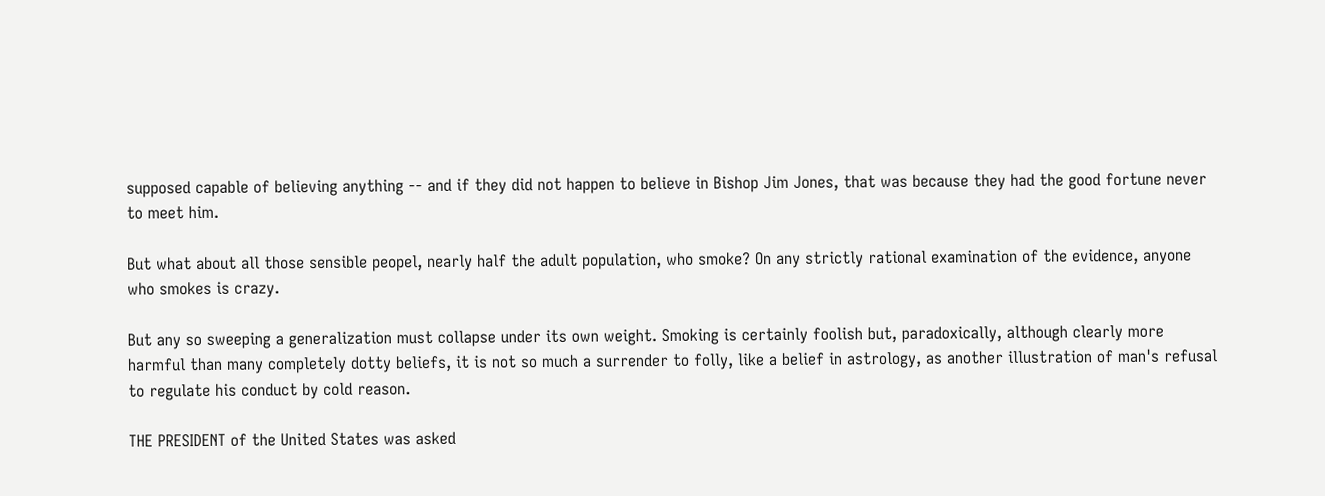supposed capable of believing anything -- and if they did not happen to believe in Bishop Jim Jones, that was because they had the good fortune never to meet him.

But what about all those sensible peopel, nearly half the adult population, who smoke? On any strictly rational examination of the evidence, anyone who smokes is crazy.

But any so sweeping a generalization must collapse under its own weight. Smoking is certainly foolish but, paradoxically, although clearly more harmful than many completely dotty beliefs, it is not so much a surrender to folly, like a belief in astrology, as another illustration of man's refusal to regulate his conduct by cold reason.

THE PRESIDENT of the United States was asked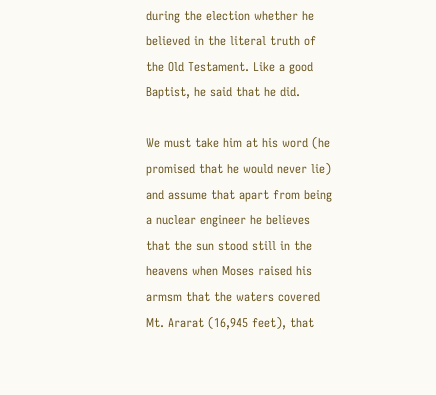during the election whether he believed in the literal truth of the Old Testament. Like a good Baptist, he said that he did.

We must take him at his word (he promised that he would never lie) and assume that apart from being a nuclear engineer he believes that the sun stood still in the heavens when Moses raised his armsm that the waters covered Mt. Ararat (16,945 feet), that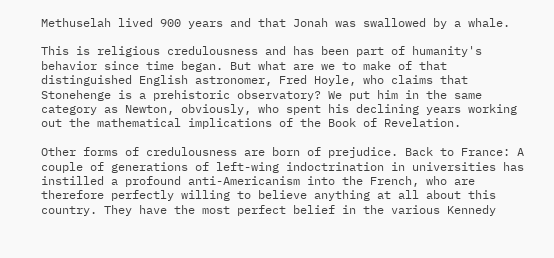Methuselah lived 900 years and that Jonah was swallowed by a whale.

This is religious credulousness and has been part of humanity's behavior since time began. But what are we to make of that distinguished English astronomer, Fred Hoyle, who claims that Stonehenge is a prehistoric observatory? We put him in the same category as Newton, obviously, who spent his declining years working out the mathematical implications of the Book of Revelation.

Other forms of credulousness are born of prejudice. Back to France: A couple of generations of left-wing indoctrination in universities has instilled a profound anti-Americanism into the French, who are therefore perfectly willing to believe anything at all about this country. They have the most perfect belief in the various Kennedy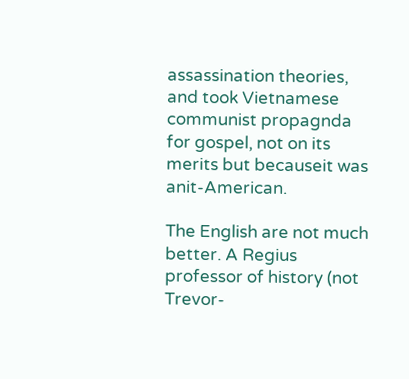assassination theories, and took Vietnamese communist propagnda for gospel, not on its merits but becauseit was anit-American.

The English are not much better. A Regius professor of history (not Trevor-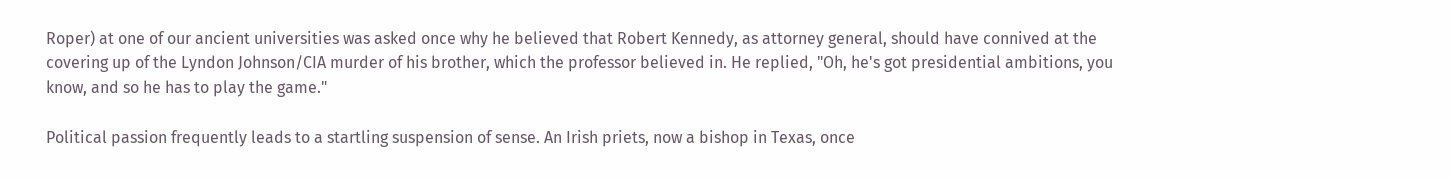Roper) at one of our ancient universities was asked once why he believed that Robert Kennedy, as attorney general, should have connived at the covering up of the Lyndon Johnson/CIA murder of his brother, which the professor believed in. He replied, "Oh, he's got presidential ambitions, you know, and so he has to play the game."

Political passion frequently leads to a startling suspension of sense. An Irish priets, now a bishop in Texas, once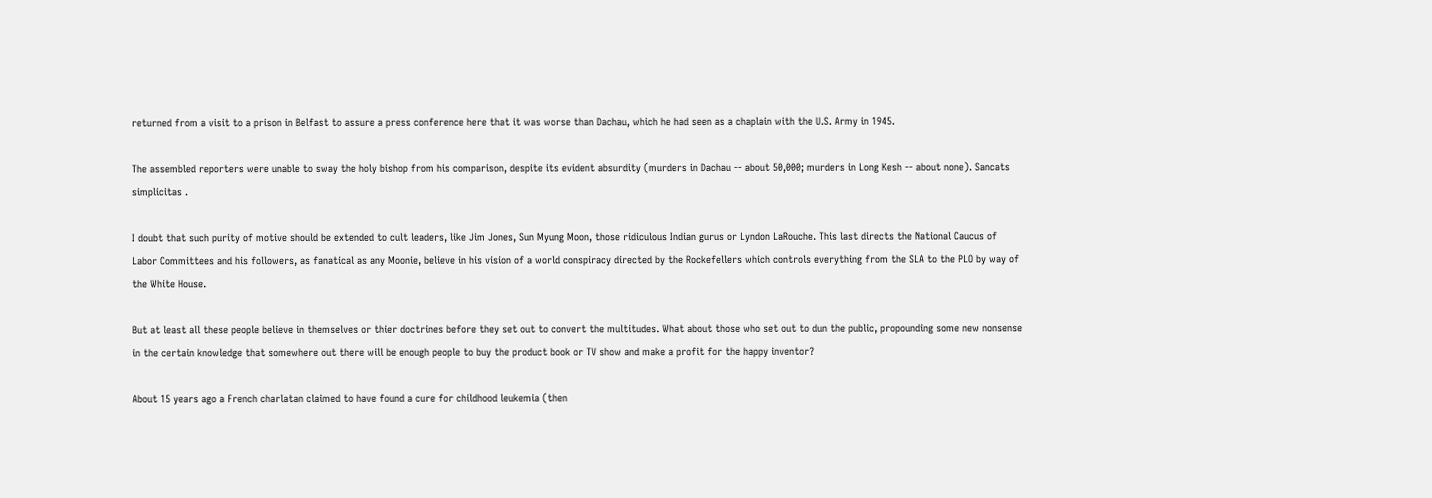returned from a visit to a prison in Belfast to assure a press conference here that it was worse than Dachau, which he had seen as a chaplain with the U.S. Army in 1945.

The assembled reporters were unable to sway the holy bishop from his comparison, despite its evident absurdity (murders in Dachau -- about 50,000; murders in Long Kesh -- about none). Sancats simplicitas .

I doubt that such purity of motive should be extended to cult leaders, like Jim Jones, Sun Myung Moon, those ridiculous Indian gurus or Lyndon LaRouche. This last directs the National Caucus of Labor Committees and his followers, as fanatical as any Moonie, believe in his vision of a world conspiracy directed by the Rockefellers which controls everything from the SLA to the PLO by way of the White House.

But at least all these people believe in themselves or thier doctrines before they set out to convert the multitudes. What about those who set out to dun the public, propounding some new nonsense in the certain knowledge that somewhere out there will be enough people to buy the product book or TV show and make a profit for the happy inventor?

About 15 years ago a French charlatan claimed to have found a cure for childhood leukemia (then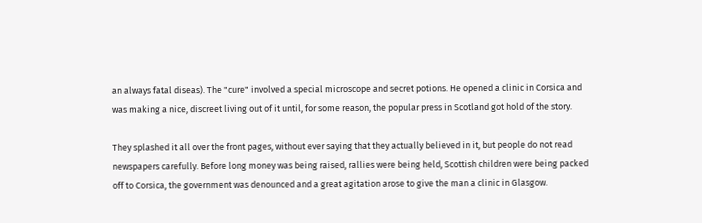an always fatal diseas). The "cure" involved a special microscope and secret potions. He opened a clinic in Corsica and was making a nice, discreet living out of it until, for some reason, the popular press in Scotland got hold of the story.

They splashed it all over the front pages, without ever saying that they actually believed in it, but people do not read newspapers carefully. Before long money was being raised, rallies were being held, Scottish children were being packed off to Corsica, the government was denounced and a great agitation arose to give the man a clinic in Glasgow.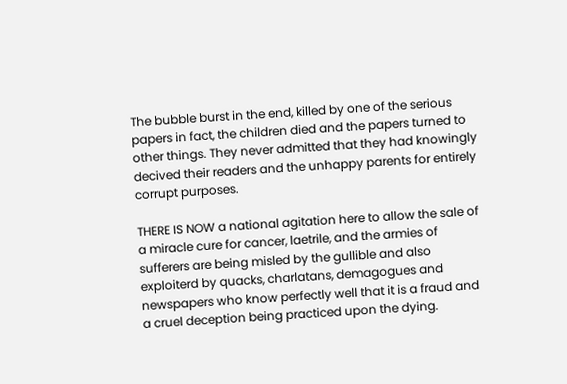The bubble burst in the end, killed by one of the serious papers in fact, the children died and the papers turned to other things. They never admitted that they had knowingly decived their readers and the unhappy parents for entirely corrupt purposes.

THERE IS NOW a national agitation here to allow the sale of a miracle cure for cancer, laetrile, and the armies of sufferers are being misled by the gullible and also exploiterd by quacks, charlatans, demagogues and newspapers who know perfectly well that it is a fraud and a cruel deception being practiced upon the dying.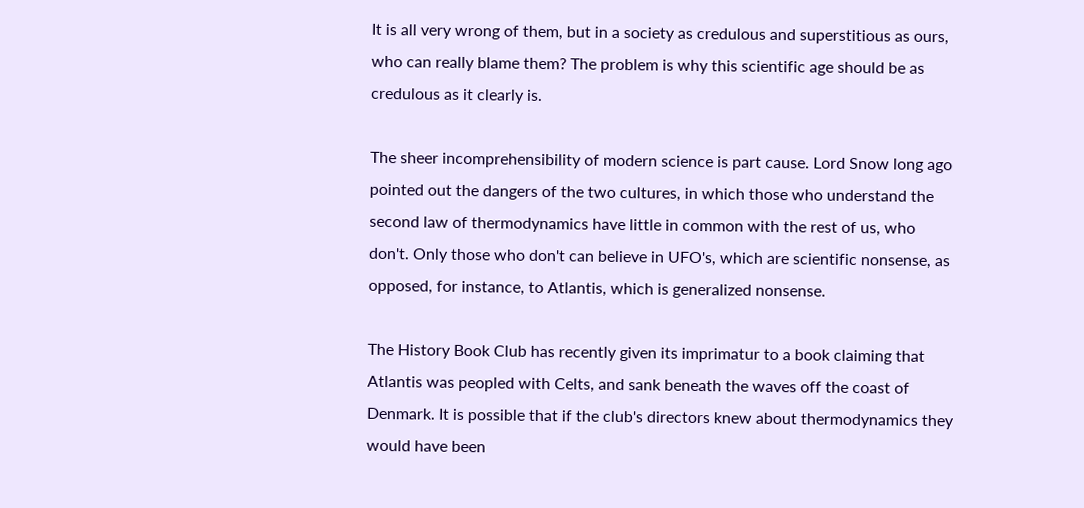It is all very wrong of them, but in a society as credulous and superstitious as ours, who can really blame them? The problem is why this scientific age should be as credulous as it clearly is.

The sheer incomprehensibility of modern science is part cause. Lord Snow long ago pointed out the dangers of the two cultures, in which those who understand the second law of thermodynamics have little in common with the rest of us, who don't. Only those who don't can believe in UFO's, which are scientific nonsense, as opposed, for instance, to Atlantis, which is generalized nonsense.

The History Book Club has recently given its imprimatur to a book claiming that Atlantis was peopled with Celts, and sank beneath the waves off the coast of Denmark. It is possible that if the club's directors knew about thermodynamics they would have been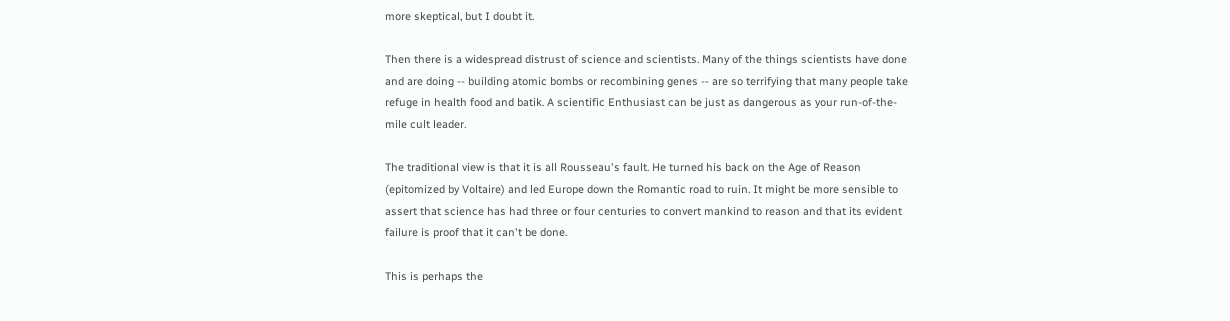more skeptical, but I doubt it.

Then there is a widespread distrust of science and scientists. Many of the things scientists have done and are doing -- building atomic bombs or recombining genes -- are so terrifying that many people take refuge in health food and batik. A scientific Enthusiast can be just as dangerous as your run-of-the-mile cult leader.

The traditional view is that it is all Rousseau's fault. He turned his back on the Age of Reason (epitomized by Voltaire) and led Europe down the Romantic road to ruin. It might be more sensible to assert that science has had three or four centuries to convert mankind to reason and that its evident failure is proof that it can't be done.

This is perhaps the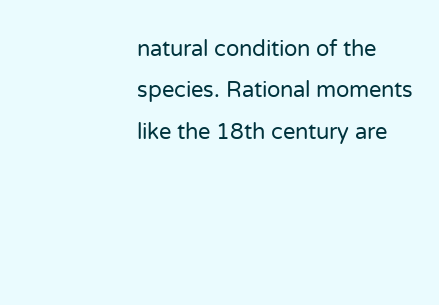natural condition of the species. Rational moments like the 18th century are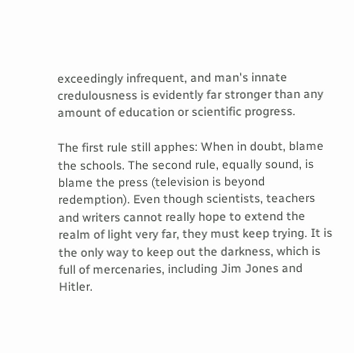exceedingly infrequent, and man's innate credulousness is evidently far stronger than any amount of education or scientific progress.

The first rule still apphes: When in doubt, blame the schools. The second rule, equally sound, is blame the press (television is beyond redemption). Even though scientists, teachers and writers cannot really hope to extend the realm of light very far, they must keep trying. It is the only way to keep out the darkness, which is full of mercenaries, including Jim Jones and Hitler.